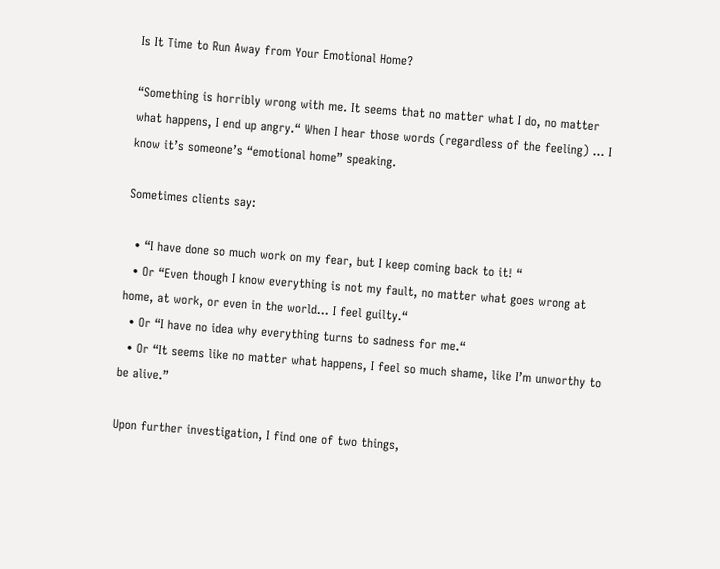Is It Time to Run Away from Your Emotional Home?

“Something is horribly wrong with me. It seems that no matter what I do, no matter what happens, I end up angry.“ When I hear those words (regardless of the feeling) … I know it’s someone’s “emotional home” speaking.

Sometimes clients say:

  • “I have done so much work on my fear, but I keep coming back to it! “
  • Or “Even though I know everything is not my fault, no matter what goes wrong at home, at work, or even in the world… I feel guilty.“
  • Or “I have no idea why everything turns to sadness for me.“
  • Or “It seems like no matter what happens, I feel so much shame, like I’m unworthy to be alive.”

Upon further investigation, I find one of two things,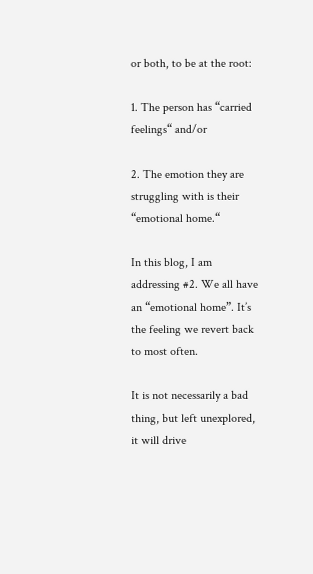or both, to be at the root:

1. The person has “carried feelings“ and/or

2. The emotion they are struggling with is their “emotional home.“

In this blog, I am addressing #2. We all have an “emotional home”. It’s the feeling we revert back to most often.

It is not necessarily a bad thing, but left unexplored, it will drive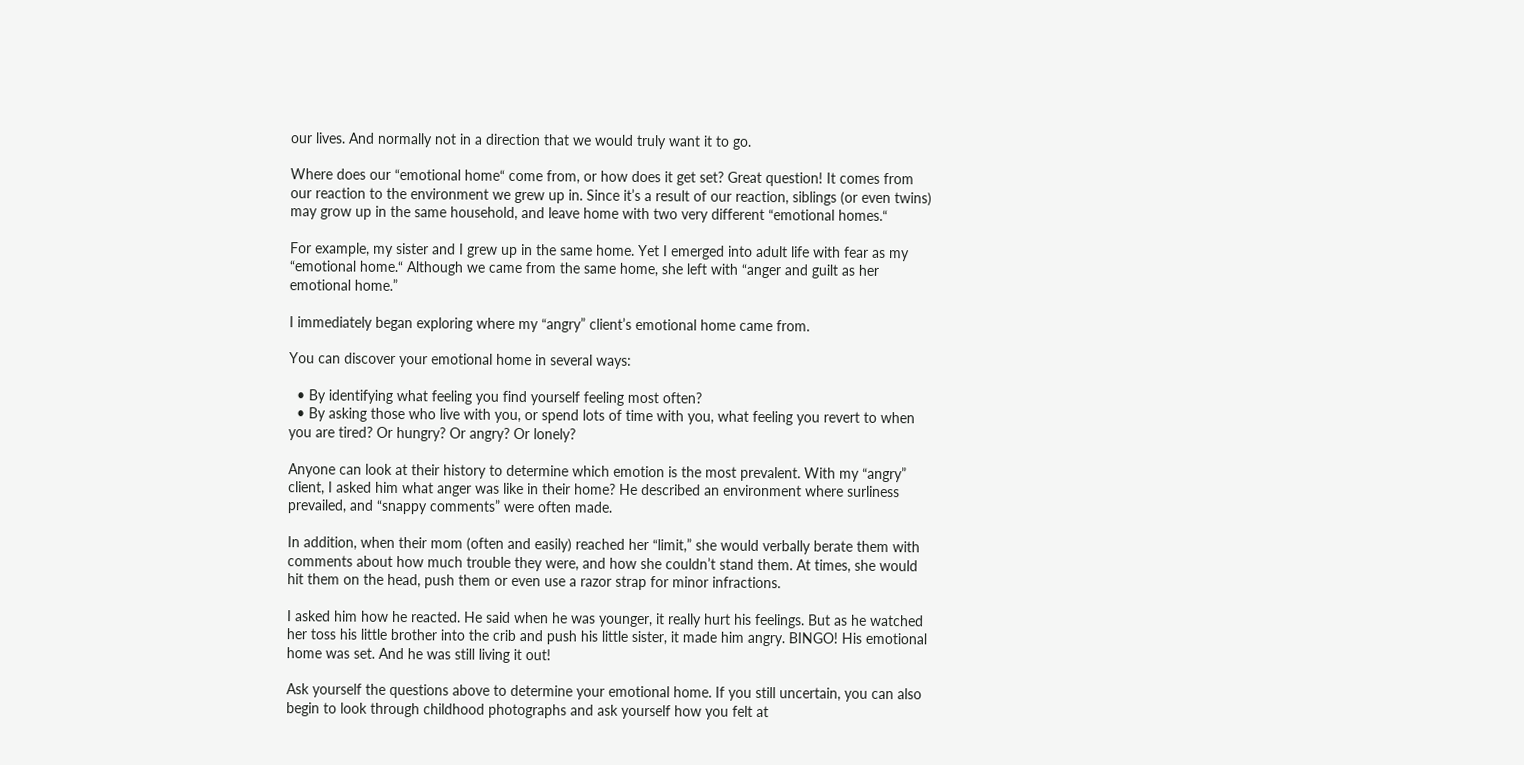our lives. And normally not in a direction that we would truly want it to go.

Where does our “emotional home“ come from, or how does it get set? Great question! It comes from our reaction to the environment we grew up in. Since it’s a result of our reaction, siblings (or even twins) may grow up in the same household, and leave home with two very different “emotional homes.“

For example, my sister and I grew up in the same home. Yet I emerged into adult life with fear as my “emotional home.“ Although we came from the same home, she left with “anger and guilt as her emotional home.”

I immediately began exploring where my “angry” client’s emotional home came from.

You can discover your emotional home in several ways:

  • By identifying what feeling you find yourself feeling most often?
  • By asking those who live with you, or spend lots of time with you, what feeling you revert to when you are tired? Or hungry? Or angry? Or lonely?

Anyone can look at their history to determine which emotion is the most prevalent. With my “angry” client, I asked him what anger was like in their home? He described an environment where surliness prevailed, and “snappy comments” were often made.

In addition, when their mom (often and easily) reached her “limit,” she would verbally berate them with comments about how much trouble they were, and how she couldn’t stand them. At times, she would hit them on the head, push them or even use a razor strap for minor infractions.

I asked him how he reacted. He said when he was younger, it really hurt his feelings. But as he watched her toss his little brother into the crib and push his little sister, it made him angry. BINGO! His emotional home was set. And he was still living it out!

Ask yourself the questions above to determine your emotional home. If you still uncertain, you can also begin to look through childhood photographs and ask yourself how you felt at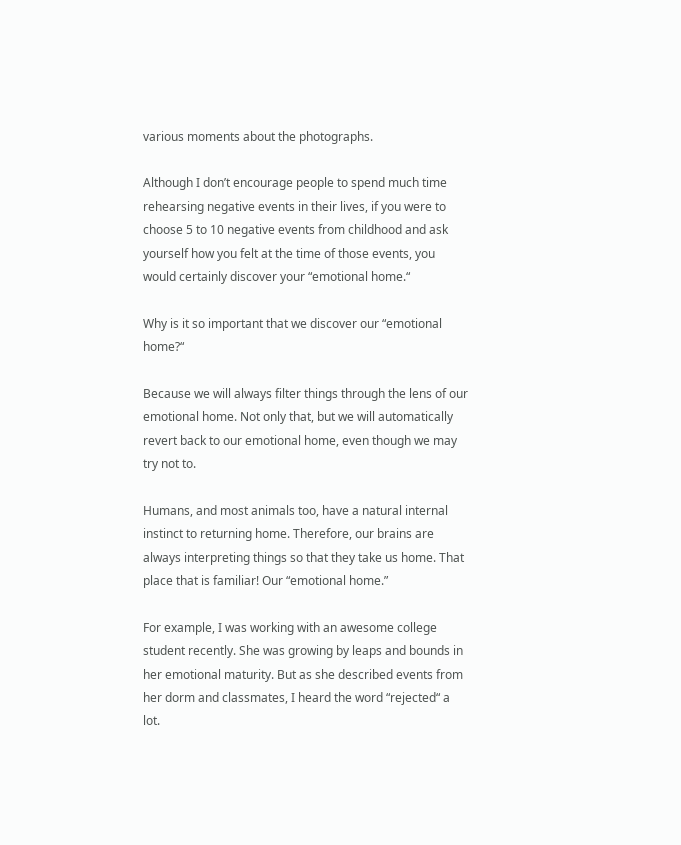various moments about the photographs.

Although I don’t encourage people to spend much time rehearsing negative events in their lives, if you were to choose 5 to 10 negative events from childhood and ask yourself how you felt at the time of those events, you would certainly discover your “emotional home.“

Why is it so important that we discover our “emotional home?“

Because we will always filter things through the lens of our emotional home. Not only that, but we will automatically revert back to our emotional home, even though we may try not to.

Humans, and most animals too, have a natural internal instinct to returning home. Therefore, our brains are always interpreting things so that they take us home. That place that is familiar! Our “emotional home.”

For example, I was working with an awesome college student recently. She was growing by leaps and bounds in her emotional maturity. But as she described events from her dorm and classmates, I heard the word “rejected“ a lot.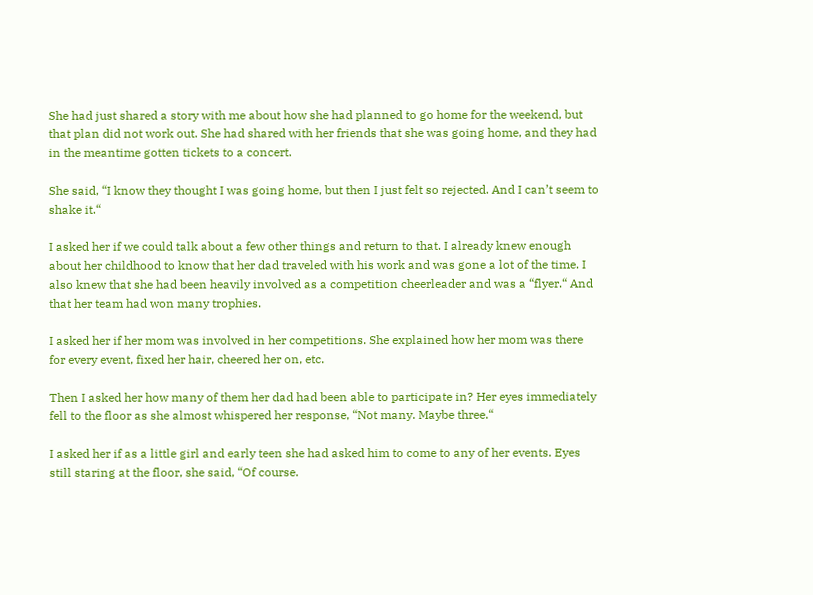She had just shared a story with me about how she had planned to go home for the weekend, but that plan did not work out. She had shared with her friends that she was going home, and they had in the meantime gotten tickets to a concert.

She said, “I know they thought I was going home, but then I just felt so rejected. And I can’t seem to shake it.“

I asked her if we could talk about a few other things and return to that. I already knew enough about her childhood to know that her dad traveled with his work and was gone a lot of the time. I also knew that she had been heavily involved as a competition cheerleader and was a “flyer.“ And that her team had won many trophies.

I asked her if her mom was involved in her competitions. She explained how her mom was there for every event, fixed her hair, cheered her on, etc.

Then I asked her how many of them her dad had been able to participate in? Her eyes immediately fell to the floor as she almost whispered her response, “Not many. Maybe three.“

I asked her if as a little girl and early teen she had asked him to come to any of her events. Eyes still staring at the floor, she said, “Of course.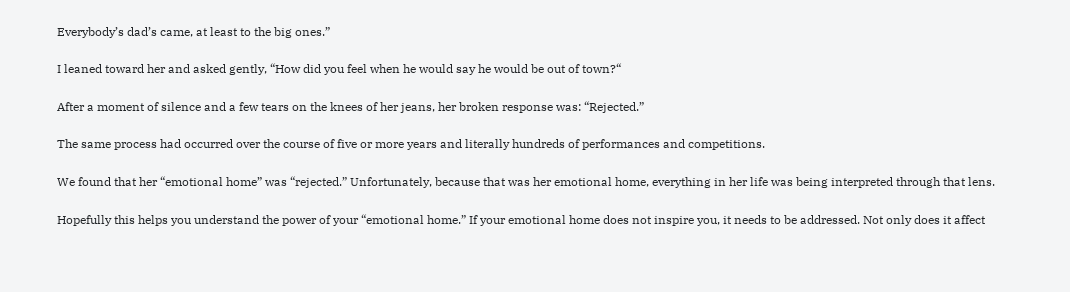Everybody’s dad’s came, at least to the big ones.”

I leaned toward her and asked gently, “How did you feel when he would say he would be out of town?“

After a moment of silence and a few tears on the knees of her jeans, her broken response was: “Rejected.”

The same process had occurred over the course of five or more years and literally hundreds of performances and competitions.

We found that her “emotional home” was “rejected.” Unfortunately, because that was her emotional home, everything in her life was being interpreted through that lens.

Hopefully this helps you understand the power of your “emotional home.” If your emotional home does not inspire you, it needs to be addressed. Not only does it affect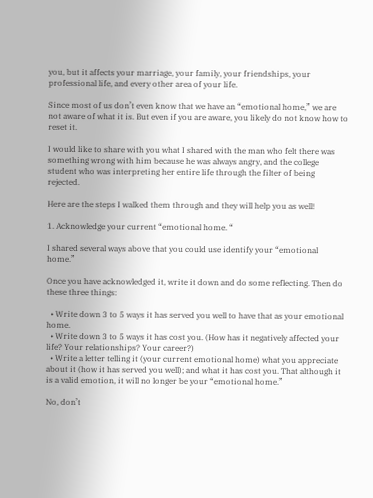you, but it affects your marriage, your family, your friendships, your professional life, and every other area of your life.

Since most of us don’t even know that we have an “emotional home,” we are not aware of what it is. But even if you are aware, you likely do not know how to reset it.

I would like to share with you what I shared with the man who felt there was something wrong with him because he was always angry, and the college student who was interpreting her entire life through the filter of being rejected.

Here are the steps I walked them through and they will help you as well!

1. Acknowledge your current “emotional home. “

I shared several ways above that you could use identify your “emotional home.”

Once you have acknowledged it, write it down and do some reflecting. Then do these three things:

  • Write down 3 to 5 ways it has served you well to have that as your emotional home.
  • Write down 3 to 5 ways it has cost you. (How has it negatively affected your life? Your relationships? Your career?)
  • Write a letter telling it (your current emotional home) what you appreciate about it (how it has served you well); and what it has cost you. That although it is a valid emotion, it will no longer be your “emotional home.”

No, don’t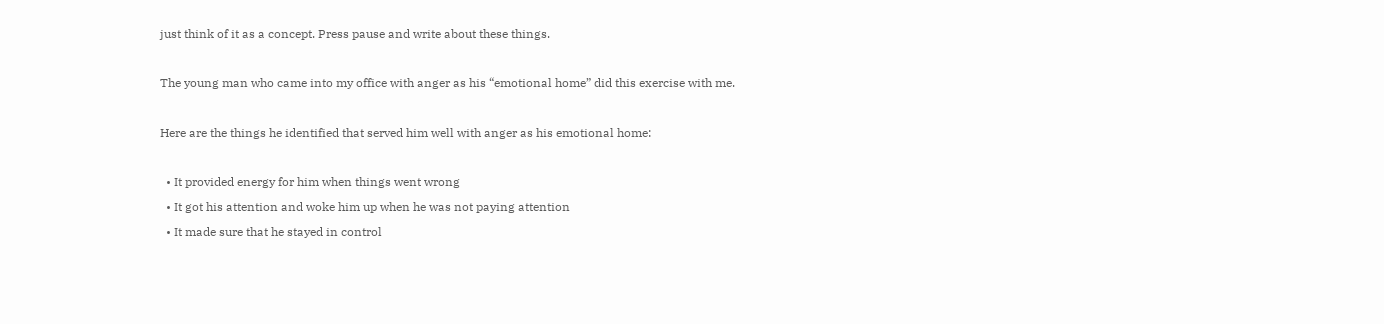just think of it as a concept. Press pause and write about these things.

The young man who came into my office with anger as his “emotional home” did this exercise with me.

Here are the things he identified that served him well with anger as his emotional home:

  • It provided energy for him when things went wrong
  • It got his attention and woke him up when he was not paying attention
  • It made sure that he stayed in control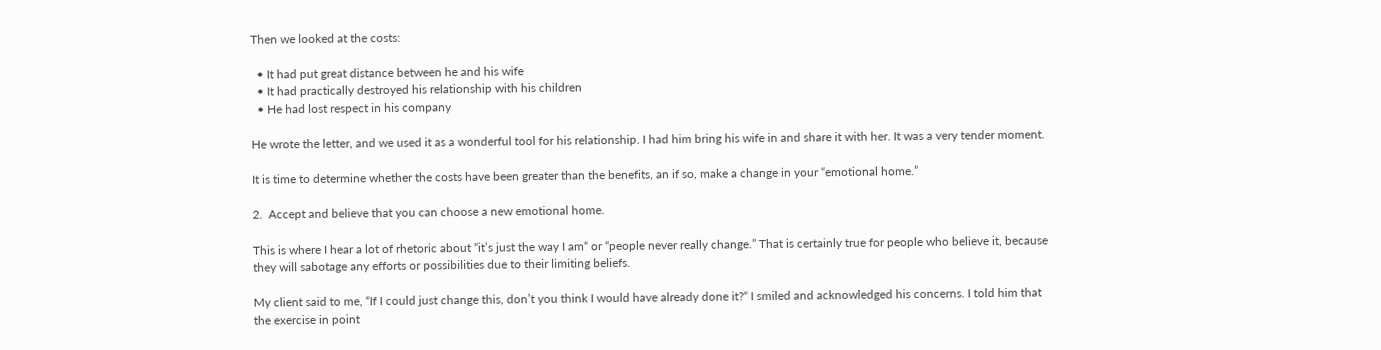Then we looked at the costs:

  • It had put great distance between he and his wife
  • It had practically destroyed his relationship with his children
  • He had lost respect in his company

He wrote the letter, and we used it as a wonderful tool for his relationship. I had him bring his wife in and share it with her. It was a very tender moment.

It is time to determine whether the costs have been greater than the benefits, an if so, make a change in your “emotional home.”

2.  Accept and believe that you can choose a new emotional home.

This is where I hear a lot of rhetoric about “it’s just the way I am“ or “people never really change.” That is certainly true for people who believe it, because they will sabotage any efforts or possibilities due to their limiting beliefs.

My client said to me, “If I could just change this, don’t you think I would have already done it?“ I smiled and acknowledged his concerns. I told him that the exercise in point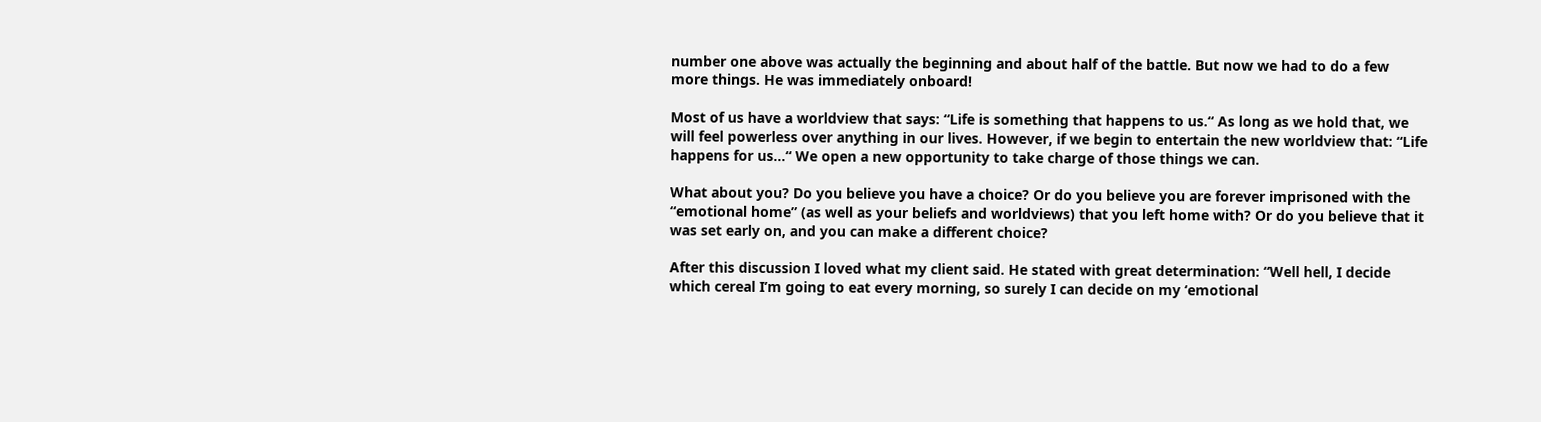number one above was actually the beginning and about half of the battle. But now we had to do a few more things. He was immediately onboard!

Most of us have a worldview that says: “Life is something that happens to us.“ As long as we hold that, we will feel powerless over anything in our lives. However, if we begin to entertain the new worldview that: “Life happens for us…“ We open a new opportunity to take charge of those things we can.

What about you? Do you believe you have a choice? Or do you believe you are forever imprisoned with the “emotional home” (as well as your beliefs and worldviews) that you left home with? Or do you believe that it was set early on, and you can make a different choice?

After this discussion I loved what my client said. He stated with great determination: “Well hell, I decide which cereal I’m going to eat every morning, so surely I can decide on my ‘emotional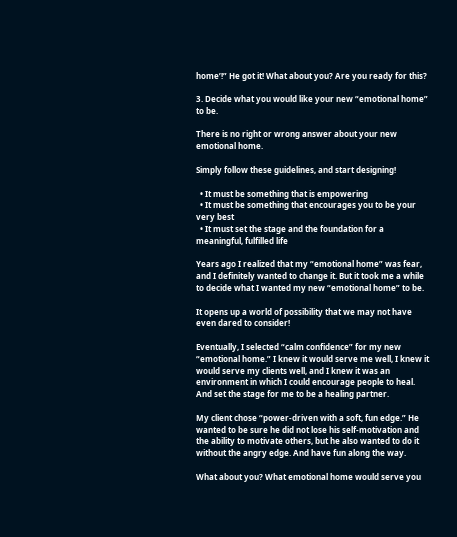home’!” He got it! What about you? Are you ready for this?

3. Decide what you would like your new “emotional home” to be.

There is no right or wrong answer about your new emotional home.

Simply follow these guidelines, and start designing!

  • It must be something that is empowering
  • It must be something that encourages you to be your very best
  • It must set the stage and the foundation for a meaningful, fulfilled life

Years ago I realized that my “emotional home” was fear, and I definitely wanted to change it. But it took me a while to decide what I wanted my new “emotional home” to be.

It opens up a world of possibility that we may not have even dared to consider!

Eventually, I selected “calm confidence” for my new “emotional home.” I knew it would serve me well, I knew it would serve my clients well, and I knew it was an environment in which I could encourage people to heal. And set the stage for me to be a healing partner.

My client chose “power-driven with a soft, fun edge.” He wanted to be sure he did not lose his self-motivation and the ability to motivate others, but he also wanted to do it without the angry edge. And have fun along the way.

What about you? What emotional home would serve you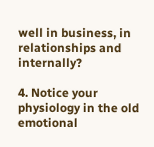well in business, in relationships and internally?

4. Notice your physiology in the old emotional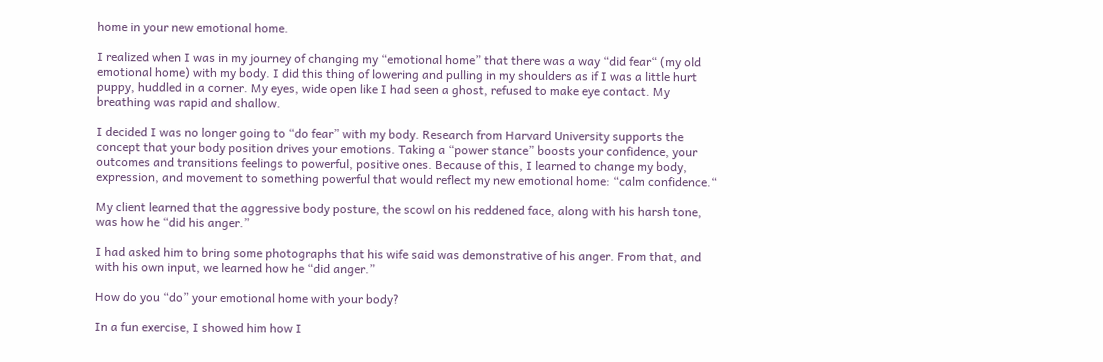home in your new emotional home.

I realized when I was in my journey of changing my “emotional home” that there was a way “did fear“ (my old emotional home) with my body. I did this thing of lowering and pulling in my shoulders as if I was a little hurt puppy, huddled in a corner. My eyes, wide open like I had seen a ghost, refused to make eye contact. My breathing was rapid and shallow.

I decided I was no longer going to “do fear” with my body. Research from Harvard University supports the concept that your body position drives your emotions. Taking a “power stance” boosts your confidence, your outcomes and transitions feelings to powerful, positive ones. Because of this, I learned to change my body, expression, and movement to something powerful that would reflect my new emotional home: “calm confidence.“

My client learned that the aggressive body posture, the scowl on his reddened face, along with his harsh tone, was how he “did his anger.”

I had asked him to bring some photographs that his wife said was demonstrative of his anger. From that, and with his own input, we learned how he “did anger.”

How do you “do” your emotional home with your body?

In a fun exercise, I showed him how I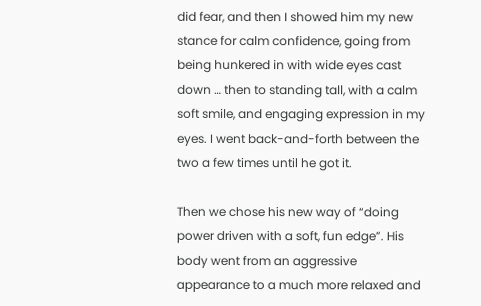did fear, and then I showed him my new stance for calm confidence, going from being hunkered in with wide eyes cast down … then to standing tall, with a calm soft smile, and engaging expression in my eyes. I went back-and-forth between the two a few times until he got it.

Then we chose his new way of “doing power driven with a soft, fun edge”. His body went from an aggressive appearance to a much more relaxed and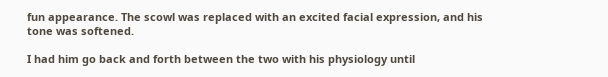fun appearance. The scowl was replaced with an excited facial expression, and his tone was softened.

I had him go back and forth between the two with his physiology until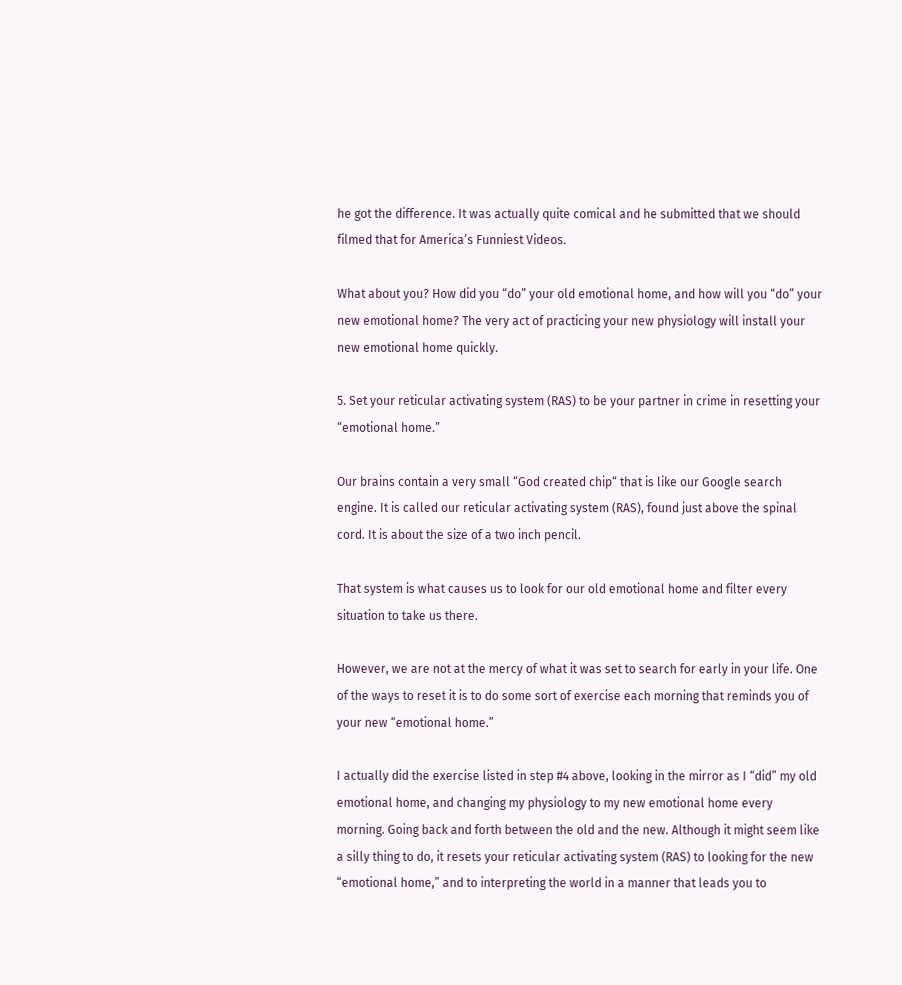he got the difference. It was actually quite comical and he submitted that we should filmed that for America’s Funniest Videos.

What about you? How did you “do” your old emotional home, and how will you “do” your new emotional home? The very act of practicing your new physiology will install your new emotional home quickly.

5. Set your reticular activating system (RAS) to be your partner in crime in resetting your “emotional home.”

Our brains contain a very small “God created chip“ that is like our Google search engine. It is called our reticular activating system (RAS), found just above the spinal cord. It is about the size of a two inch pencil.

That system is what causes us to look for our old emotional home and filter every situation to take us there.

However, we are not at the mercy of what it was set to search for early in your life. One of the ways to reset it is to do some sort of exercise each morning that reminds you of your new “emotional home.”

I actually did the exercise listed in step #4 above, looking in the mirror as I “did” my old emotional home, and changing my physiology to my new emotional home every morning. Going back and forth between the old and the new. Although it might seem like a silly thing to do, it resets your reticular activating system (RAS) to looking for the new “emotional home,” and to interpreting the world in a manner that leads you to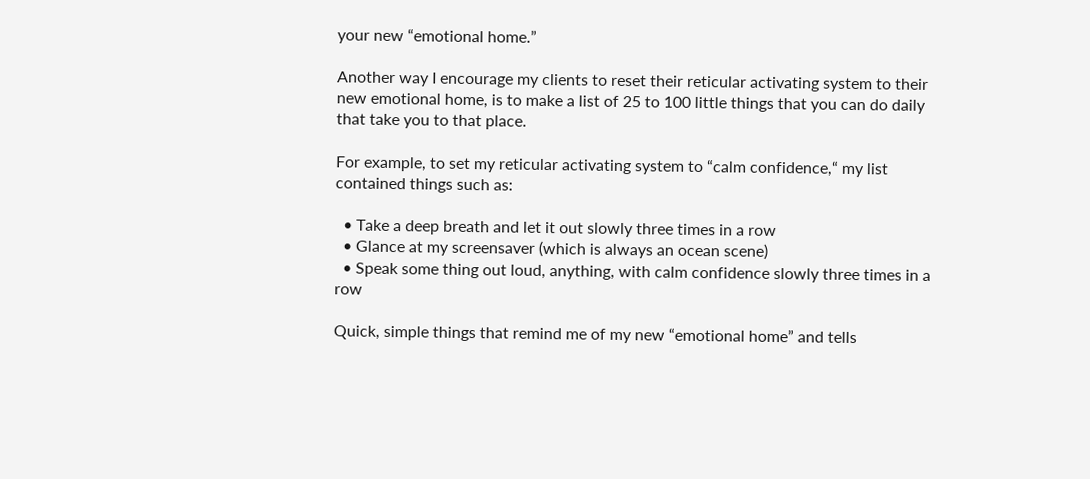your new “emotional home.”

Another way I encourage my clients to reset their reticular activating system to their new emotional home, is to make a list of 25 to 100 little things that you can do daily that take you to that place.

For example, to set my reticular activating system to “calm confidence,“ my list contained things such as:

  • Take a deep breath and let it out slowly three times in a row
  • Glance at my screensaver (which is always an ocean scene)
  • Speak some thing out loud, anything, with calm confidence slowly three times in a row

Quick, simple things that remind me of my new “emotional home” and tells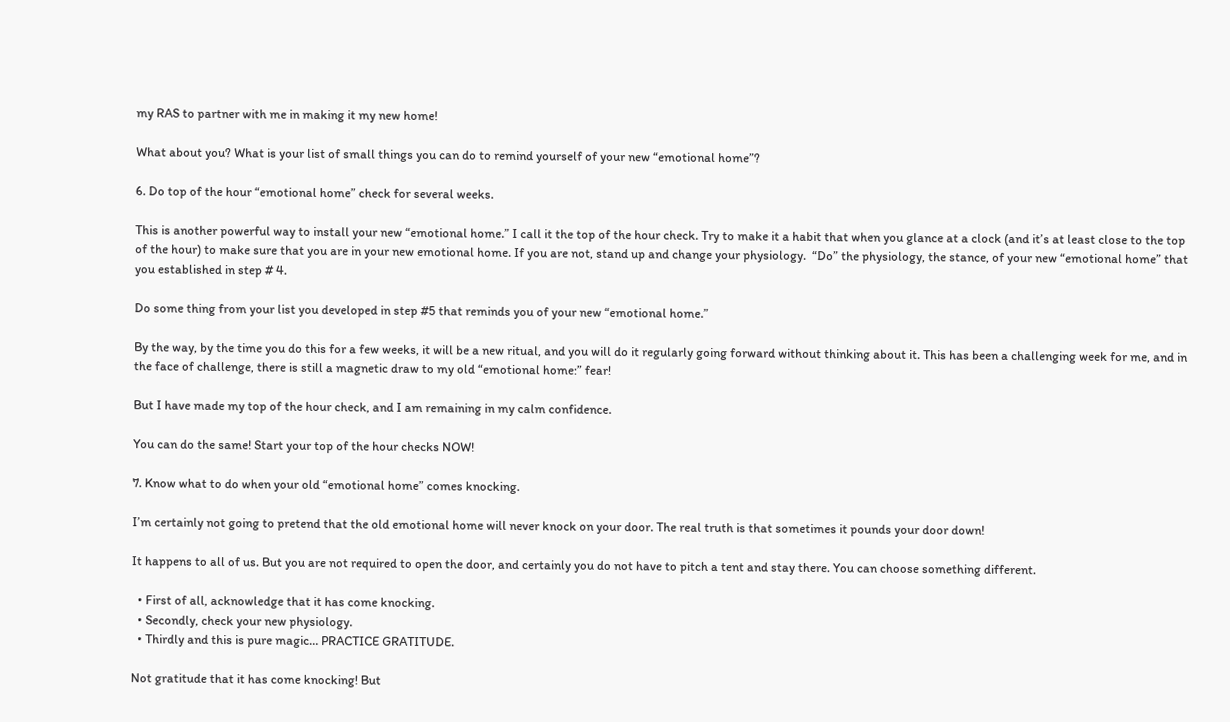my RAS to partner with me in making it my new home!

What about you? What is your list of small things you can do to remind yourself of your new “emotional home”?

6. Do top of the hour “emotional home” check for several weeks.

This is another powerful way to install your new “emotional home.” I call it the top of the hour check. Try to make it a habit that when you glance at a clock (and it’s at least close to the top of the hour) to make sure that you are in your new emotional home. If you are not, stand up and change your physiology.  “Do” the physiology, the stance, of your new “emotional home” that you established in step # 4.

Do some thing from your list you developed in step #5 that reminds you of your new “emotional home.”

By the way, by the time you do this for a few weeks, it will be a new ritual, and you will do it regularly going forward without thinking about it. This has been a challenging week for me, and in the face of challenge, there is still a magnetic draw to my old “emotional home:” fear!

But I have made my top of the hour check, and I am remaining in my calm confidence.

You can do the same! Start your top of the hour checks NOW!

7. Know what to do when your old “emotional home” comes knocking.

I’m certainly not going to pretend that the old emotional home will never knock on your door. The real truth is that sometimes it pounds your door down!

It happens to all of us. But you are not required to open the door, and certainly you do not have to pitch a tent and stay there. You can choose something different.

  • First of all, acknowledge that it has come knocking.
  • Secondly, check your new physiology.
  • Thirdly and this is pure magic… PRACTICE GRATITUDE.

Not gratitude that it has come knocking! But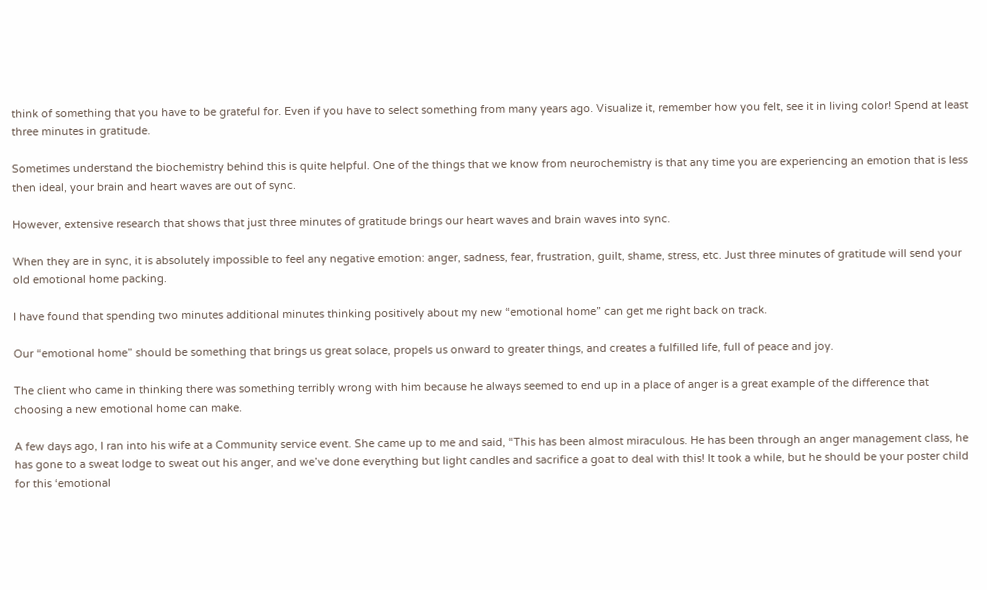think of something that you have to be grateful for. Even if you have to select something from many years ago. Visualize it, remember how you felt, see it in living color! Spend at least three minutes in gratitude.

Sometimes understand the biochemistry behind this is quite helpful. One of the things that we know from neurochemistry is that any time you are experiencing an emotion that is less then ideal, your brain and heart waves are out of sync.

However, extensive research that shows that just three minutes of gratitude brings our heart waves and brain waves into sync.

When they are in sync, it is absolutely impossible to feel any negative emotion: anger, sadness, fear, frustration, guilt, shame, stress, etc. Just three minutes of gratitude will send your old emotional home packing.

I have found that spending two minutes additional minutes thinking positively about my new “emotional home” can get me right back on track.

Our “emotional home” should be something that brings us great solace, propels us onward to greater things, and creates a fulfilled life, full of peace and joy.

The client who came in thinking there was something terribly wrong with him because he always seemed to end up in a place of anger is a great example of the difference that choosing a new emotional home can make.

A few days ago, I ran into his wife at a Community service event. She came up to me and said, “This has been almost miraculous. He has been through an anger management class, he has gone to a sweat lodge to sweat out his anger, and we’ve done everything but light candles and sacrifice a goat to deal with this! It took a while, but he should be your poster child for this ‘emotional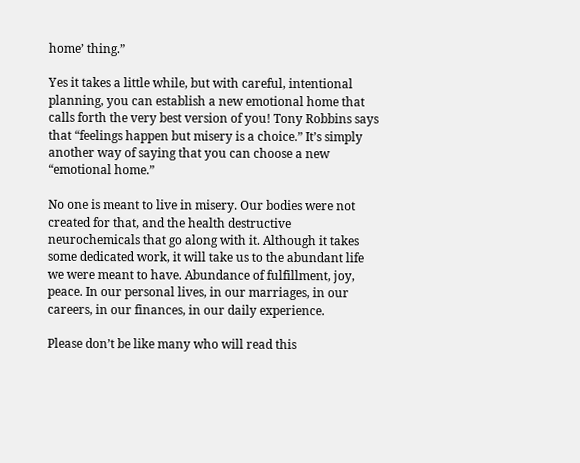home’ thing.”

Yes it takes a little while, but with careful, intentional planning, you can establish a new emotional home that calls forth the very best version of you! Tony Robbins says that “feelings happen but misery is a choice.” It’s simply another way of saying that you can choose a new “emotional home.”

No one is meant to live in misery. Our bodies were not created for that, and the health destructive neurochemicals that go along with it. Although it takes some dedicated work, it will take us to the abundant life we were meant to have. Abundance of fulfillment, joy, peace. In our personal lives, in our marriages, in our careers, in our finances, in our daily experience.

Please don’t be like many who will read this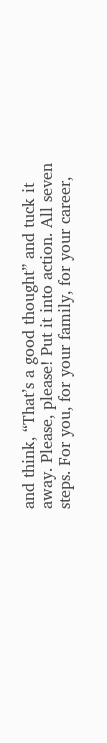and think, “That’s a good thought” and tuck it away. Please, please! Put it into action. All seven steps. For you, for your family, for your career,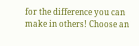for the difference you can make in others! Choose an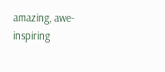amazing, awe-inspiring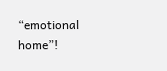“emotional home”!